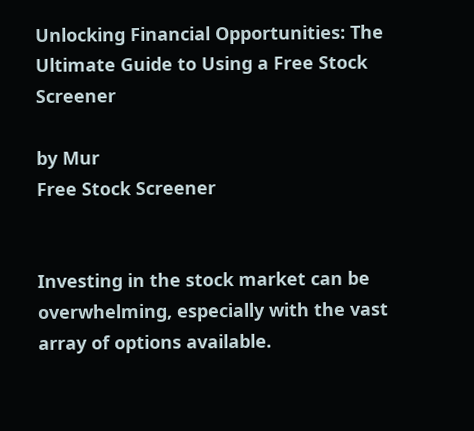Unlocking Financial Opportunities: The Ultimate Guide to Using a Free Stock Screener

by Mur
Free Stock Screener


Investing in the stock market can be overwhelming, especially with the vast array of options available.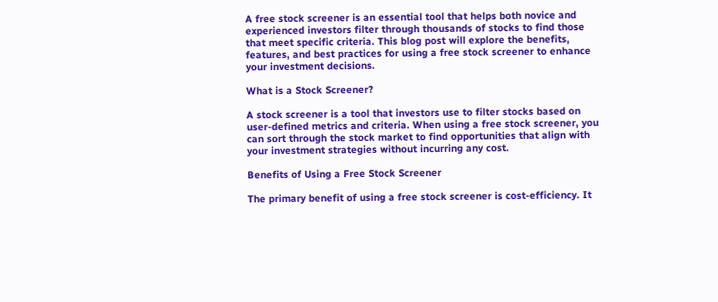A free stock screener is an essential tool that helps both novice and experienced investors filter through thousands of stocks to find those that meet specific criteria. This blog post will explore the benefits, features, and best practices for using a free stock screener to enhance your investment decisions.

What is a Stock Screener?

A stock screener is a tool that investors use to filter stocks based on user-defined metrics and criteria. When using a free stock screener, you can sort through the stock market to find opportunities that align with your investment strategies without incurring any cost.

Benefits of Using a Free Stock Screener

The primary benefit of using a free stock screener is cost-efficiency. It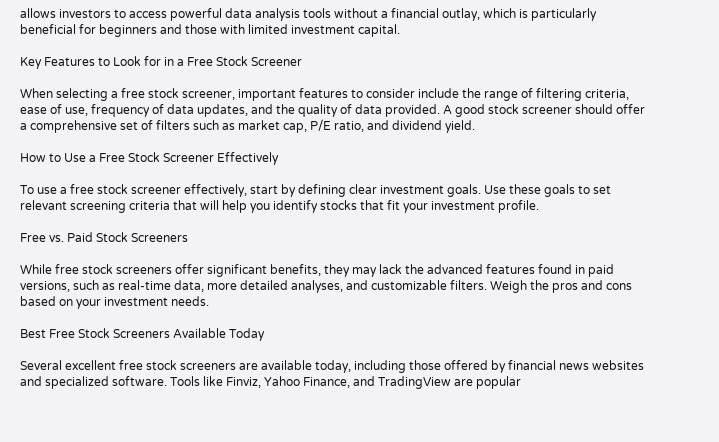allows investors to access powerful data analysis tools without a financial outlay, which is particularly beneficial for beginners and those with limited investment capital.

Key Features to Look for in a Free Stock Screener

When selecting a free stock screener, important features to consider include the range of filtering criteria, ease of use, frequency of data updates, and the quality of data provided. A good stock screener should offer a comprehensive set of filters such as market cap, P/E ratio, and dividend yield.

How to Use a Free Stock Screener Effectively

To use a free stock screener effectively, start by defining clear investment goals. Use these goals to set relevant screening criteria that will help you identify stocks that fit your investment profile.

Free vs. Paid Stock Screeners

While free stock screeners offer significant benefits, they may lack the advanced features found in paid versions, such as real-time data, more detailed analyses, and customizable filters. Weigh the pros and cons based on your investment needs.

Best Free Stock Screeners Available Today

Several excellent free stock screeners are available today, including those offered by financial news websites and specialized software. Tools like Finviz, Yahoo Finance, and TradingView are popular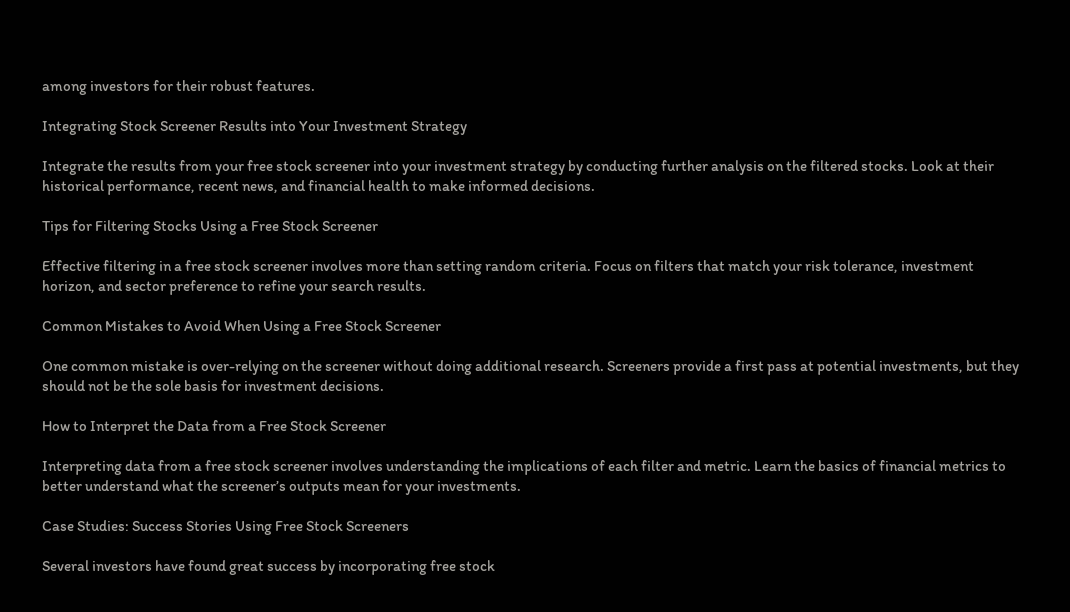among investors for their robust features.

Integrating Stock Screener Results into Your Investment Strategy

Integrate the results from your free stock screener into your investment strategy by conducting further analysis on the filtered stocks. Look at their historical performance, recent news, and financial health to make informed decisions.

Tips for Filtering Stocks Using a Free Stock Screener

Effective filtering in a free stock screener involves more than setting random criteria. Focus on filters that match your risk tolerance, investment horizon, and sector preference to refine your search results.

Common Mistakes to Avoid When Using a Free Stock Screener

One common mistake is over-relying on the screener without doing additional research. Screeners provide a first pass at potential investments, but they should not be the sole basis for investment decisions.

How to Interpret the Data from a Free Stock Screener

Interpreting data from a free stock screener involves understanding the implications of each filter and metric. Learn the basics of financial metrics to better understand what the screener’s outputs mean for your investments.

Case Studies: Success Stories Using Free Stock Screeners

Several investors have found great success by incorporating free stock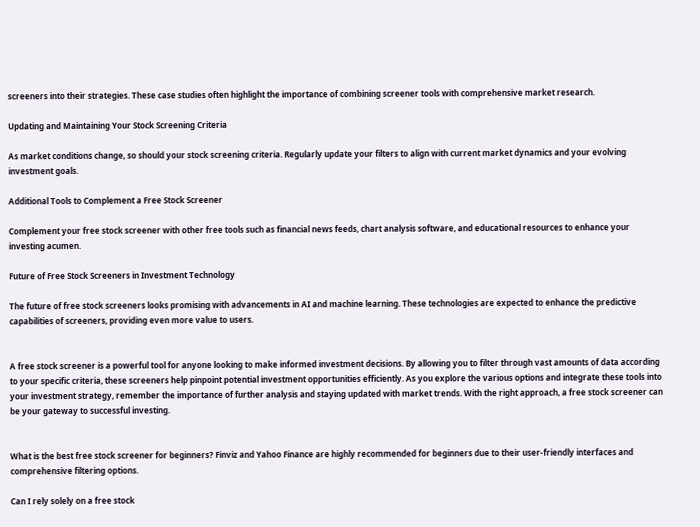screeners into their strategies. These case studies often highlight the importance of combining screener tools with comprehensive market research.

Updating and Maintaining Your Stock Screening Criteria

As market conditions change, so should your stock screening criteria. Regularly update your filters to align with current market dynamics and your evolving investment goals.

Additional Tools to Complement a Free Stock Screener

Complement your free stock screener with other free tools such as financial news feeds, chart analysis software, and educational resources to enhance your investing acumen.

Future of Free Stock Screeners in Investment Technology

The future of free stock screeners looks promising with advancements in AI and machine learning. These technologies are expected to enhance the predictive capabilities of screeners, providing even more value to users.


A free stock screener is a powerful tool for anyone looking to make informed investment decisions. By allowing you to filter through vast amounts of data according to your specific criteria, these screeners help pinpoint potential investment opportunities efficiently. As you explore the various options and integrate these tools into your investment strategy, remember the importance of further analysis and staying updated with market trends. With the right approach, a free stock screener can be your gateway to successful investing.


What is the best free stock screener for beginners? Finviz and Yahoo Finance are highly recommended for beginners due to their user-friendly interfaces and comprehensive filtering options.

Can I rely solely on a free stock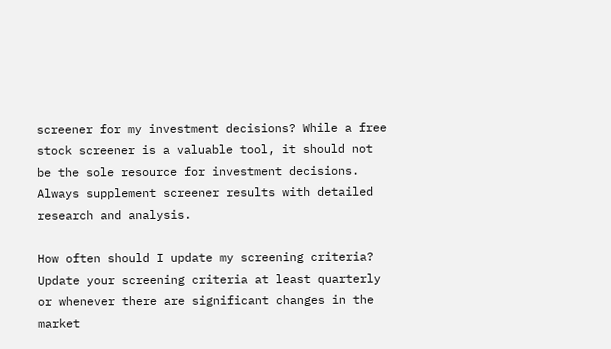screener for my investment decisions? While a free stock screener is a valuable tool, it should not be the sole resource for investment decisions. Always supplement screener results with detailed research and analysis.

How often should I update my screening criteria? Update your screening criteria at least quarterly or whenever there are significant changes in the market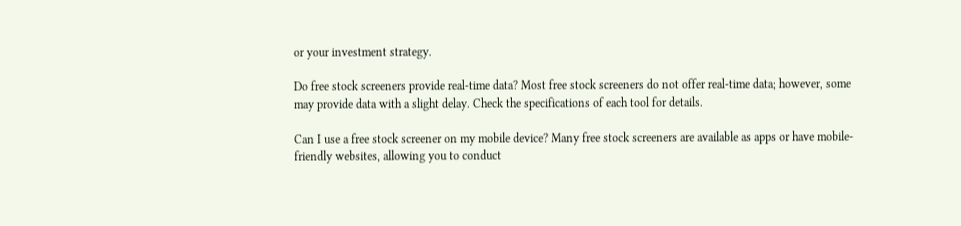or your investment strategy.

Do free stock screeners provide real-time data? Most free stock screeners do not offer real-time data; however, some may provide data with a slight delay. Check the specifications of each tool for details.

Can I use a free stock screener on my mobile device? Many free stock screeners are available as apps or have mobile-friendly websites, allowing you to conduct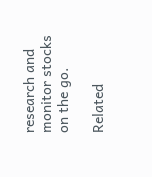research and monitor stocks on the go.

Related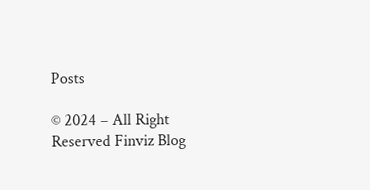Posts

© 2024 – All Right Reserved Finviz Blog